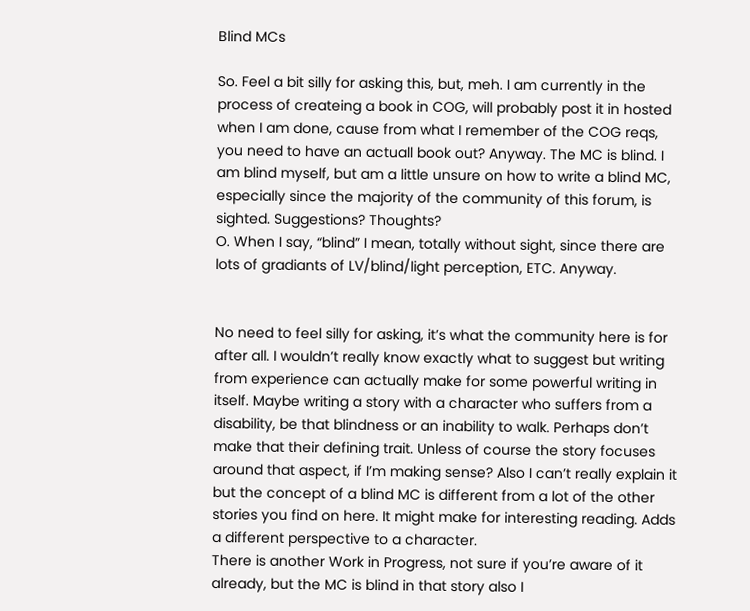Blind MCs

So. Feel a bit silly for asking this, but, meh. I am currently in the process of createing a book in COG, will probably post it in hosted when I am done, cause from what I remember of the COG reqs, you need to have an actuall book out? Anyway. The MC is blind. I am blind myself, but am a little unsure on how to write a blind MC, especially since the majority of the community of this forum, is sighted. Suggestions? Thoughts?
O. When I say, “blind” I mean, totally without sight, since there are lots of gradiants of LV/blind/light perception, ETC. Anyway.


No need to feel silly for asking, it’s what the community here is for after all. I wouldn’t really know exactly what to suggest but writing from experience can actually make for some powerful writing in itself. Maybe writing a story with a character who suffers from a disability, be that blindness or an inability to walk. Perhaps don’t make that their defining trait. Unless of course the story focuses around that aspect, if I’m making sense? Also I can’t really explain it but the concept of a blind MC is different from a lot of the other stories you find on here. It might make for interesting reading. Adds a different perspective to a character.
There is another Work in Progress, not sure if you’re aware of it already, but the MC is blind in that story also I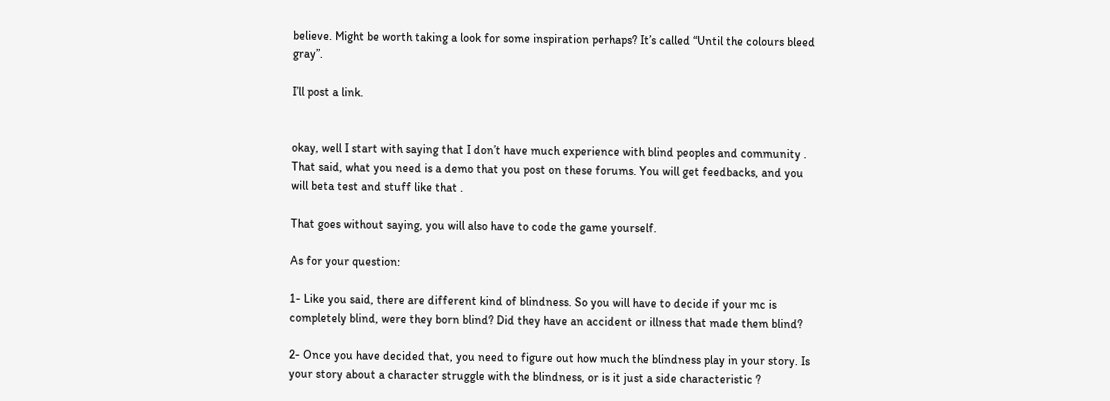believe. Might be worth taking a look for some inspiration perhaps? It’s called “Until the colours bleed gray”.

I’ll post a link.


okay, well I start with saying that I don’t have much experience with blind peoples and community . That said, what you need is a demo that you post on these forums. You will get feedbacks, and you will beta test and stuff like that .

That goes without saying, you will also have to code the game yourself.

As for your question:

1- Like you said, there are different kind of blindness. So you will have to decide if your mc is completely blind, were they born blind? Did they have an accident or illness that made them blind?

2- Once you have decided that, you need to figure out how much the blindness play in your story. Is your story about a character struggle with the blindness, or is it just a side characteristic ?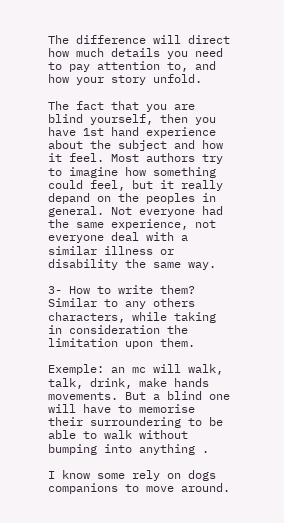The difference will direct how much details you need to pay attention to, and how your story unfold.

The fact that you are blind yourself, then you have 1st hand experience about the subject and how it feel. Most authors try to imagine how something could feel, but it really depand on the peoples in general. Not everyone had the same experience, not everyone deal with a similar illness or disability the same way.

3- How to write them? Similar to any others characters, while taking in consideration the limitation upon them.

Exemple: an mc will walk, talk, drink, make hands movements. But a blind one will have to memorise their surroundering to be able to walk without bumping into anything .

I know some rely on dogs companions to move around.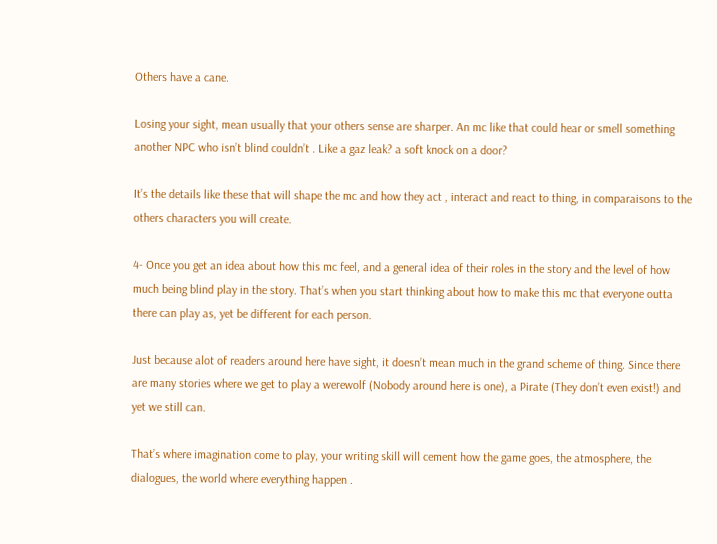Others have a cane.

Losing your sight, mean usually that your others sense are sharper. An mc like that could hear or smell something another NPC who isn’t blind couldn’t . Like a gaz leak? a soft knock on a door?

It’s the details like these that will shape the mc and how they act , interact and react to thing, in comparaisons to the others characters you will create.

4- Once you get an idea about how this mc feel, and a general idea of their roles in the story and the level of how much being blind play in the story. That’s when you start thinking about how to make this mc that everyone outta there can play as, yet be different for each person.

Just because alot of readers around here have sight, it doesn’t mean much in the grand scheme of thing. Since there are many stories where we get to play a werewolf (Nobody around here is one), a Pirate (They don’t even exist!) and yet we still can.

That’s where imagination come to play, your writing skill will cement how the game goes, the atmosphere, the dialogues, the world where everything happen .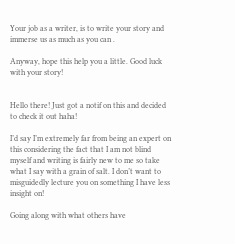Your job as a writer, is to write your story and immerse us as much as you can .

Anyway, hope this help you a little. Good luck with your story!


Hello there! Just got a notif on this and decided to check it out haha!

I’d say I’m extremely far from being an expert on this considering the fact that I am not blind myself and writing is fairly new to me so take what I say with a grain of salt. I don’t want to misguidedly lecture you on something I have less insight on!

Going along with what others have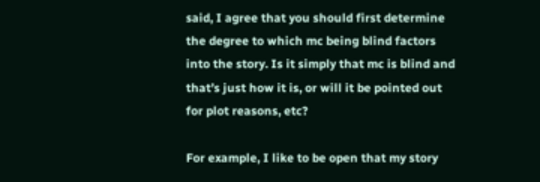said, I agree that you should first determine the degree to which mc being blind factors into the story. Is it simply that mc is blind and that’s just how it is, or will it be pointed out for plot reasons, etc?

For example, I like to be open that my story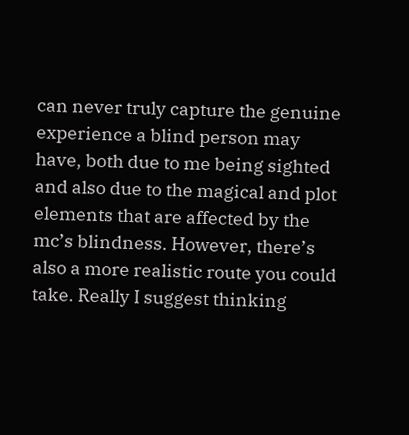can never truly capture the genuine experience a blind person may have, both due to me being sighted and also due to the magical and plot elements that are affected by the mc’s blindness. However, there’s also a more realistic route you could take. Really I suggest thinking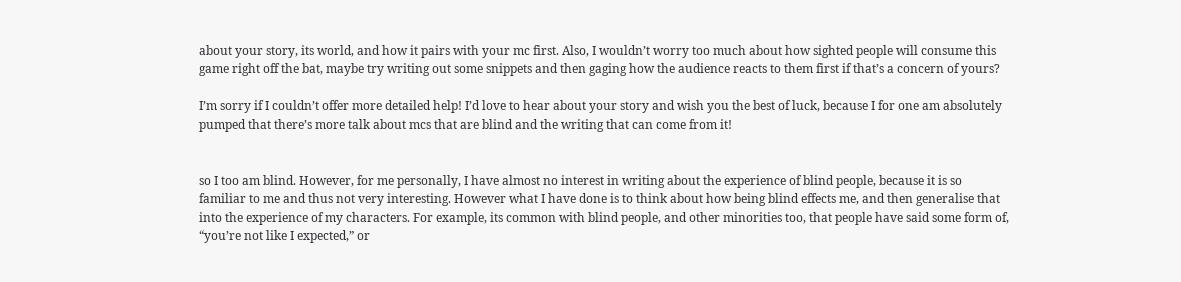about your story, its world, and how it pairs with your mc first. Also, I wouldn’t worry too much about how sighted people will consume this game right off the bat, maybe try writing out some snippets and then gaging how the audience reacts to them first if that’s a concern of yours?

I’m sorry if I couldn’t offer more detailed help! I’d love to hear about your story and wish you the best of luck, because I for one am absolutely pumped that there’s more talk about mcs that are blind and the writing that can come from it!


so I too am blind. However, for me personally, I have almost no interest in writing about the experience of blind people, because it is so familiar to me and thus not very interesting. However what I have done is to think about how being blind effects me, and then generalise that into the experience of my characters. For example, its common with blind people, and other minorities too, that people have said some form of, “you’re not like I expected,” or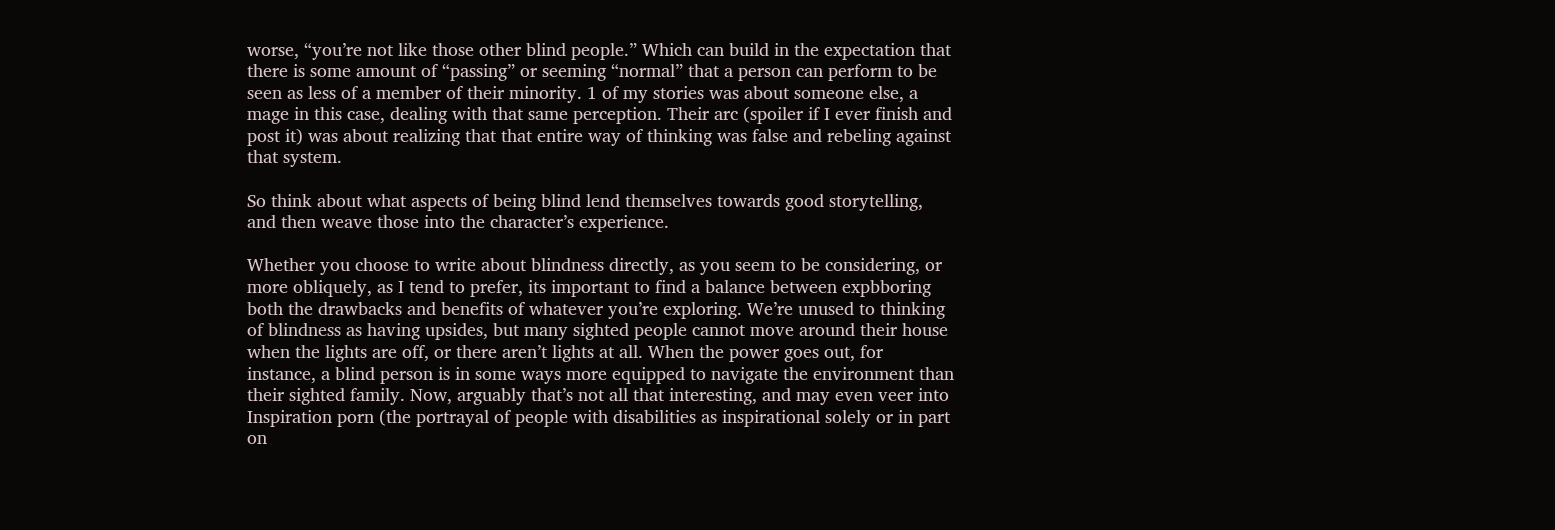worse, “you’re not like those other blind people.” Which can build in the expectation that there is some amount of “passing” or seeming “normal” that a person can perform to be seen as less of a member of their minority. 1 of my stories was about someone else, a mage in this case, dealing with that same perception. Their arc (spoiler if I ever finish and post it) was about realizing that that entire way of thinking was false and rebeling against that system.

So think about what aspects of being blind lend themselves towards good storytelling, and then weave those into the character’s experience.

Whether you choose to write about blindness directly, as you seem to be considering, or more obliquely, as I tend to prefer, its important to find a balance between expbboring both the drawbacks and benefits of whatever you’re exploring. We’re unused to thinking of blindness as having upsides, but many sighted people cannot move around their house when the lights are off, or there aren’t lights at all. When the power goes out, for instance, a blind person is in some ways more equipped to navigate the environment than their sighted family. Now, arguably that’s not all that interesting, and may even veer into Inspiration porn (the portrayal of people with disabilities as inspirational solely or in part on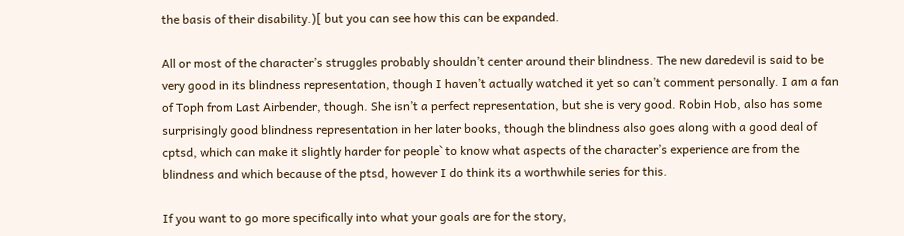the basis of their disability.)[ but you can see how this can be expanded.

All or most of the character’s struggles probably shouldn’t center around their blindness. The new daredevil is said to be very good in its blindness representation, though I haven’t actually watched it yet so can’t comment personally. I am a fan of Toph from Last Airbender, though. She isn’t a perfect representation, but she is very good. Robin Hob, also has some surprisingly good blindness representation in her later books, though the blindness also goes along with a good deal of cptsd, which can make it slightly harder for people` to know what aspects of the character’s experience are from the blindness and which because of the ptsd, however I do think its a worthwhile series for this.

If you want to go more specifically into what your goals are for the story,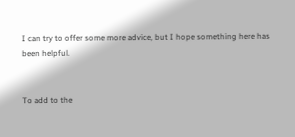I can try to offer some more advice, but I hope something here has been helpful.


To add to the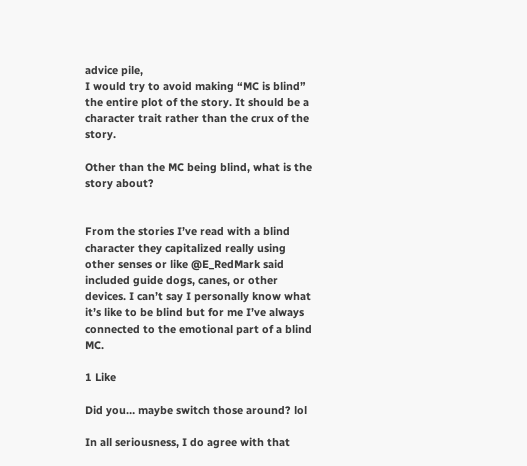advice pile,
I would try to avoid making “MC is blind” the entire plot of the story. It should be a character trait rather than the crux of the story.

Other than the MC being blind, what is the story about?


From the stories I’ve read with a blind character they capitalized really using other senses or like @E_RedMark said included guide dogs, canes, or other devices. I can’t say I personally know what it’s like to be blind but for me I’ve always connected to the emotional part of a blind MC.

1 Like

Did you… maybe switch those around? lol

In all seriousness, I do agree with that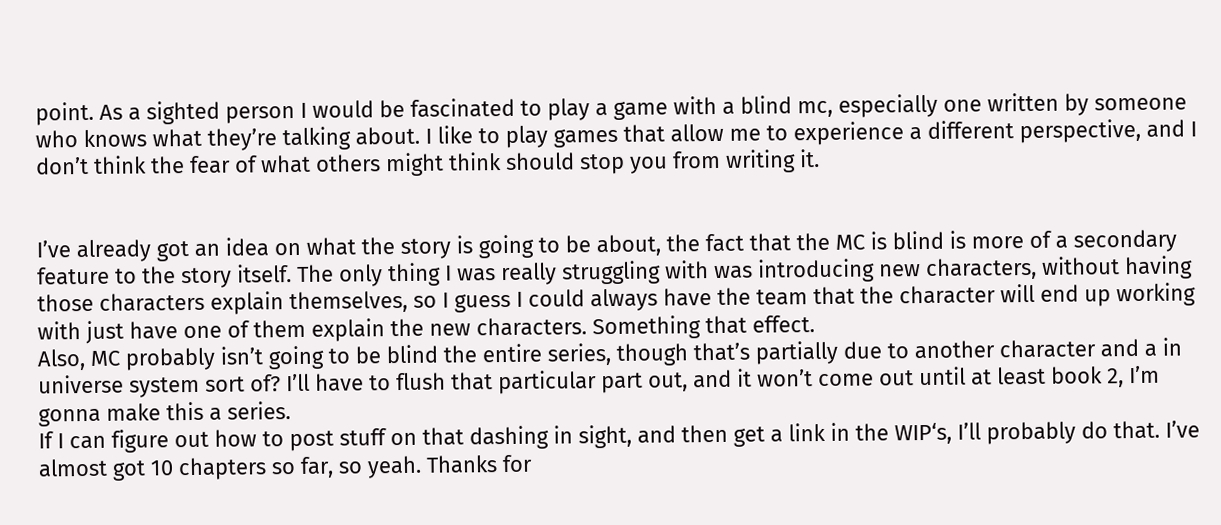point. As a sighted person I would be fascinated to play a game with a blind mc, especially one written by someone who knows what they’re talking about. I like to play games that allow me to experience a different perspective, and I don’t think the fear of what others might think should stop you from writing it.


I’ve already got an idea on what the story is going to be about, the fact that the MC is blind is more of a secondary feature to the story itself. The only thing I was really struggling with was introducing new characters, without having those characters explain themselves, so I guess I could always have the team that the character will end up working with just have one of them explain the new characters. Something that effect.
Also, MC probably isn’t going to be blind the entire series, though that’s partially due to another character and a in universe system sort of? I’ll have to flush that particular part out, and it won’t come out until at least book 2, I’m gonna make this a series.
If I can figure out how to post stuff on that dashing in sight, and then get a link in the WIP‘s, I’ll probably do that. I’ve almost got 10 chapters so far, so yeah. Thanks for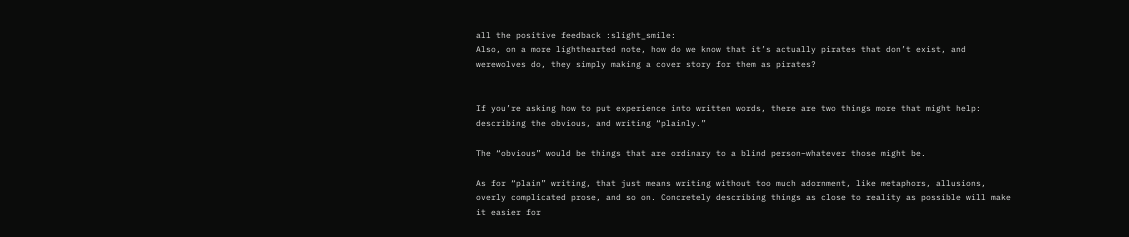all the positive feedback :slight_smile:
Also, on a more lighthearted note, how do we know that it’s actually pirates that don’t exist, and werewolves do, they simply making a cover story for them as pirates?


If you’re asking how to put experience into written words, there are two things more that might help: describing the obvious, and writing “plainly.”

The “obvious” would be things that are ordinary to a blind person–whatever those might be.

As for “plain” writing, that just means writing without too much adornment, like metaphors, allusions, overly complicated prose, and so on. Concretely describing things as close to reality as possible will make it easier for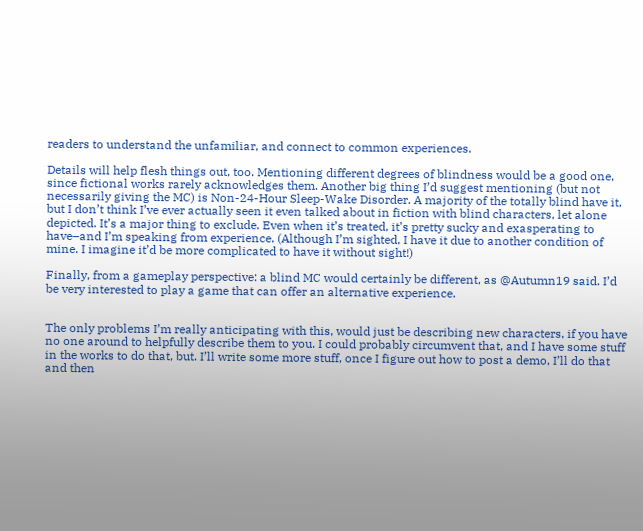readers to understand the unfamiliar, and connect to common experiences.

Details will help flesh things out, too. Mentioning different degrees of blindness would be a good one, since fictional works rarely acknowledges them. Another big thing I’d suggest mentioning (but not necessarily giving the MC) is Non-24-Hour Sleep-Wake Disorder. A majority of the totally blind have it, but I don’t think I’ve ever actually seen it even talked about in fiction with blind characters, let alone depicted. It’s a major thing to exclude. Even when it’s treated, it’s pretty sucky and exasperating to have–and I’m speaking from experience. (Although I’m sighted, I have it due to another condition of mine. I imagine it’d be more complicated to have it without sight!)

Finally, from a gameplay perspective: a blind MC would certainly be different, as @Autumn19 said. I’d be very interested to play a game that can offer an alternative experience.


The only problems I’m really anticipating with this, would just be describing new characters, if you have no one around to helpfully describe them to you. I could probably circumvent that, and I have some stuff in the works to do that, but. I’ll write some more stuff, once I figure out how to post a demo, I’ll do that and then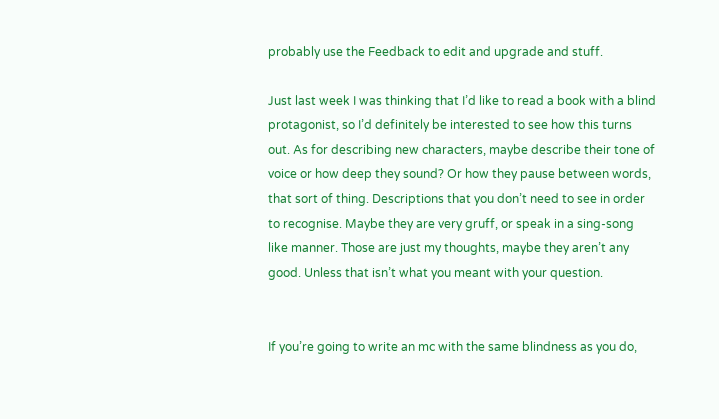probably use the Feedback to edit and upgrade and stuff.

Just last week I was thinking that I’d like to read a book with a blind protagonist, so I’d definitely be interested to see how this turns out. As for describing new characters, maybe describe their tone of voice or how deep they sound? Or how they pause between words, that sort of thing. Descriptions that you don’t need to see in order to recognise. Maybe they are very gruff, or speak in a sing-song like manner. Those are just my thoughts, maybe they aren’t any good. Unless that isn’t what you meant with your question.


If you’re going to write an mc with the same blindness as you do,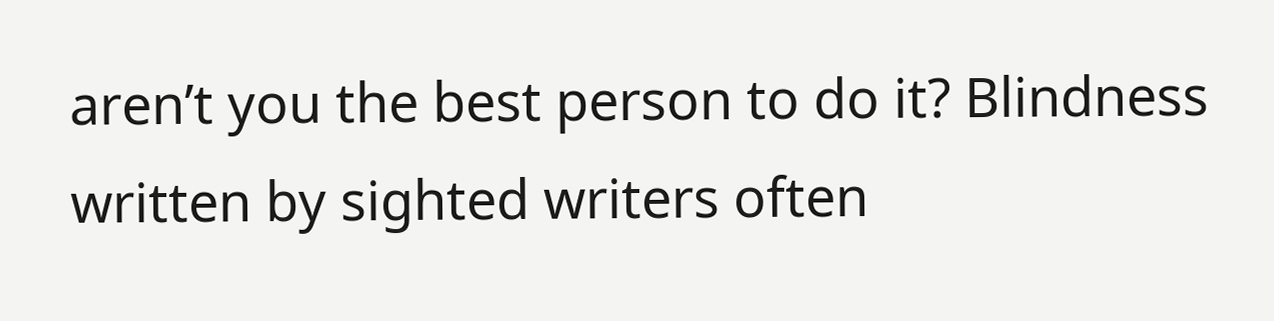aren’t you the best person to do it? Blindness written by sighted writers often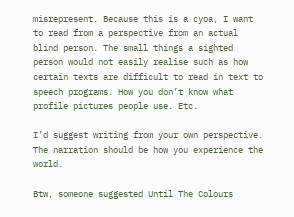misrepresent. Because this is a cyoa, I want to read from a perspective from an actual blind person. The small things a sighted person would not easily realise such as how certain texts are difficult to read in text to speech programs. How you don’t know what profile pictures people use. Etc.

I’d suggest writing from your own perspective. The narration should be how you experience the world.

Btw, someone suggested Until The Colours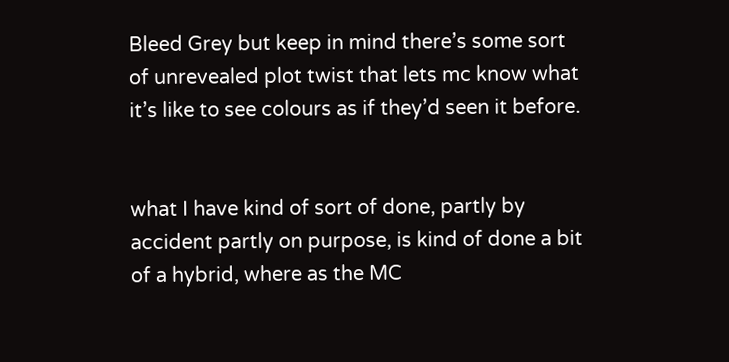Bleed Grey but keep in mind there’s some sort of unrevealed plot twist that lets mc know what it’s like to see colours as if they’d seen it before.


what I have kind of sort of done, partly by accident partly on purpose, is kind of done a bit of a hybrid, where as the MC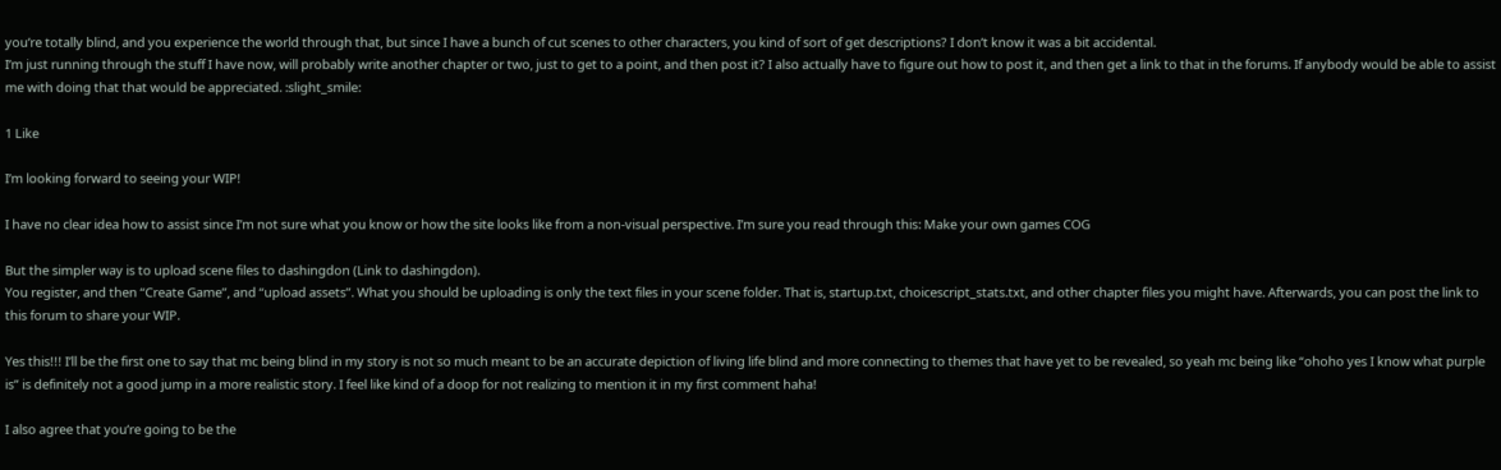you’re totally blind, and you experience the world through that, but since I have a bunch of cut scenes to other characters, you kind of sort of get descriptions? I don’t know it was a bit accidental.
I’m just running through the stuff I have now, will probably write another chapter or two, just to get to a point, and then post it? I also actually have to figure out how to post it, and then get a link to that in the forums. If anybody would be able to assist me with doing that that would be appreciated. :slight_smile:

1 Like

I’m looking forward to seeing your WIP!

I have no clear idea how to assist since I’m not sure what you know or how the site looks like from a non-visual perspective. I’m sure you read through this: Make your own games COG

But the simpler way is to upload scene files to dashingdon (Link to dashingdon).
You register, and then “Create Game”, and “upload assets”. What you should be uploading is only the text files in your scene folder. That is, startup.txt, choicescript_stats.txt, and other chapter files you might have. Afterwards, you can post the link to this forum to share your WIP.

Yes this!!! I’ll be the first one to say that mc being blind in my story is not so much meant to be an accurate depiction of living life blind and more connecting to themes that have yet to be revealed, so yeah mc being like “ohoho yes I know what purple is” is definitely not a good jump in a more realistic story. I feel like kind of a doop for not realizing to mention it in my first comment haha!

I also agree that you’re going to be the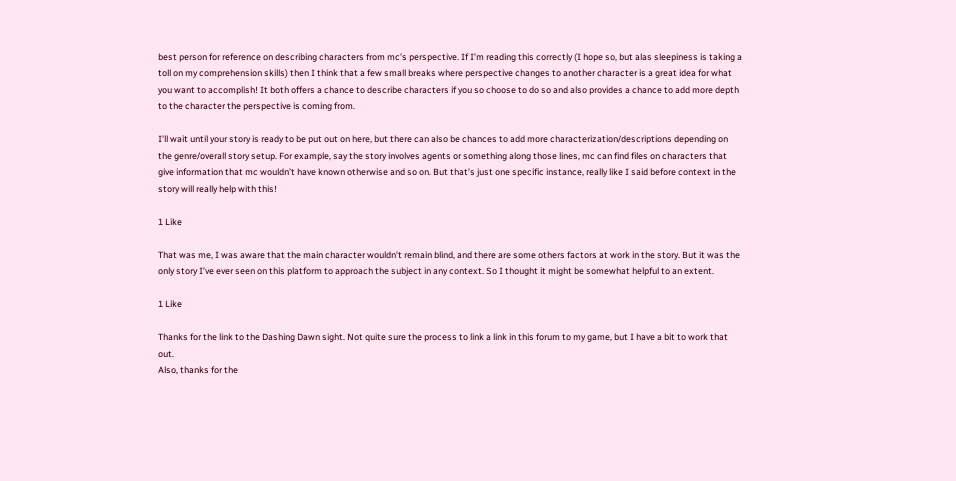best person for reference on describing characters from mc’s perspective. If I’m reading this correctly (I hope so, but alas sleepiness is taking a toll on my comprehension skills) then I think that a few small breaks where perspective changes to another character is a great idea for what you want to accomplish! It both offers a chance to describe characters if you so choose to do so and also provides a chance to add more depth to the character the perspective is coming from.

I’ll wait until your story is ready to be put out on here, but there can also be chances to add more characterization/descriptions depending on the genre/overall story setup. For example, say the story involves agents or something along those lines, mc can find files on characters that give information that mc wouldn’t have known otherwise and so on. But that’s just one specific instance, really like I said before context in the story will really help with this!

1 Like

That was me, I was aware that the main character wouldn’t remain blind, and there are some others factors at work in the story. But it was the only story I’ve ever seen on this platform to approach the subject in any context. So I thought it might be somewhat helpful to an extent.

1 Like

Thanks for the link to the Dashing Dawn sight. Not quite sure the process to link a link in this forum to my game, but I have a bit to work that out.
Also, thanks for the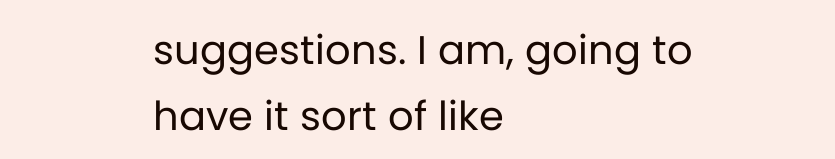suggestions. I am, going to have it sort of like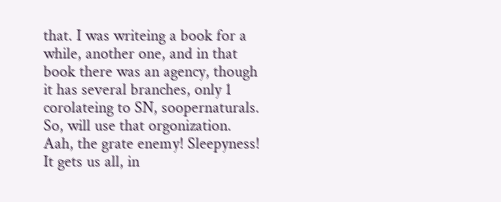that. I was writeing a book for a while, another one, and in that book there was an agency, though it has several branches, only 1 corolateing to SN, soopernaturals. So, will use that orgonization. Aah, the grate enemy! Sleepyness! It gets us all, in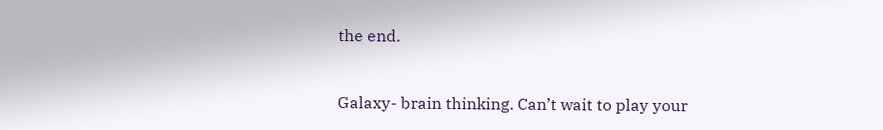the end.


Galaxy- brain thinking. Can’t wait to play your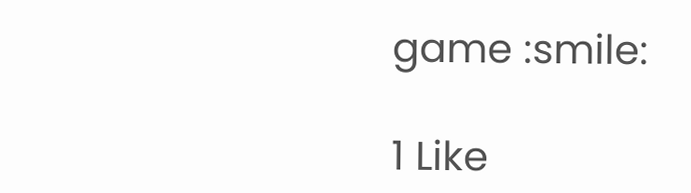game :smile:

1 Like